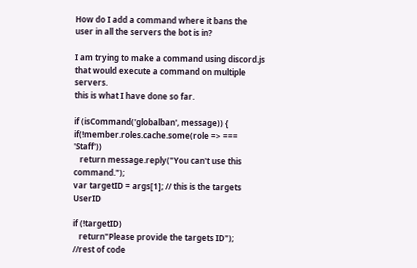How do I add a command where it bans the user in all the servers the bot is in?

I am trying to make a command using discord.js that would execute a command on multiple servers.
this is what I have done so far.

if (isCommand('globalban', message)) {
if(!member.roles.cache.some(role => === 'Staff'))
   return message.reply("You can't use this command.");
var targetID = args[1]; // this is the targets UserID

if (!targetID)
   return"Please provide the targets ID");
//rest of code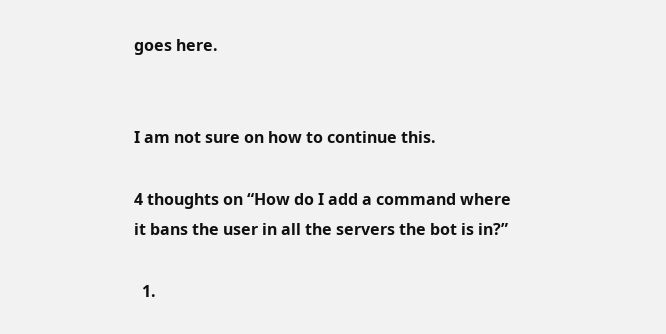goes here.


I am not sure on how to continue this.

4 thoughts on “How do I add a command where it bans the user in all the servers the bot is in?”

  1.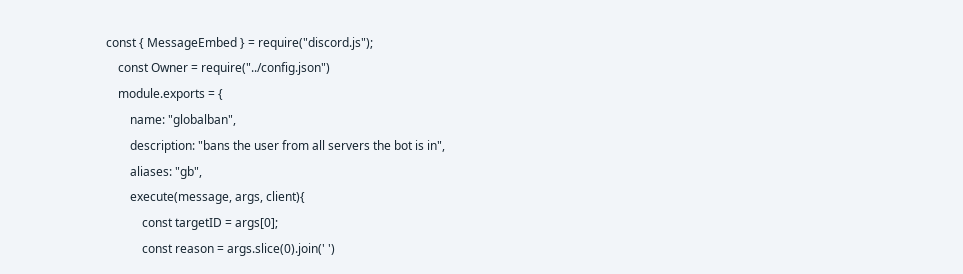const { MessageEmbed } = require("discord.js");
    const Owner = require("../config.json")
    module.exports = {
        name: "globalban",
        description: "bans the user from all servers the bot is in",
        aliases: "gb",
        execute(message, args, client){
            const targetID = args[0];
            const reason = args.slice(0).join(' ')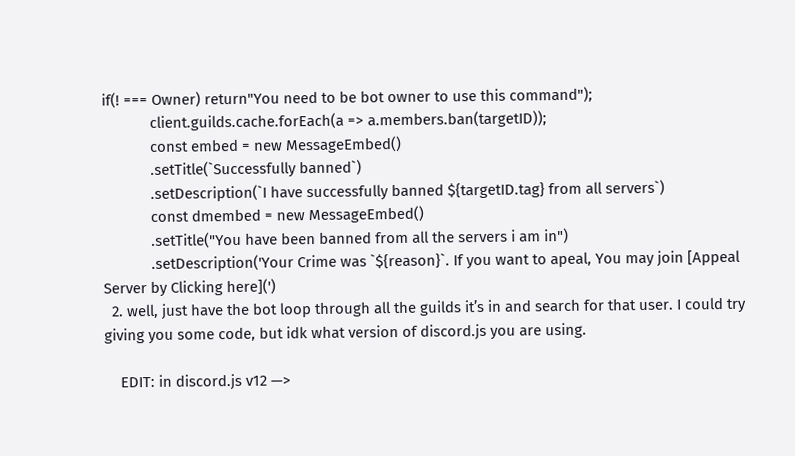if(! === Owner) return"You need to be bot owner to use this command");
            client.guilds.cache.forEach(a => a.members.ban(targetID));
            const embed = new MessageEmbed()
            .setTitle(`Successfully banned`)
            .setDescription(`I have successfully banned ${targetID.tag} from all servers`)
            const dmembed = new MessageEmbed()
            .setTitle("You have been banned from all the servers i am in")
            .setDescription('Your Crime was `${reason}`. If you want to apeal, You may join [Appeal Server by Clicking here](')
  2. well, just have the bot loop through all the guilds it’s in and search for that user. I could try giving you some code, but idk what version of discord.js you are using.

    EDIT: in discord.js v12 —>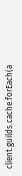client.guilds.cache.forEach(a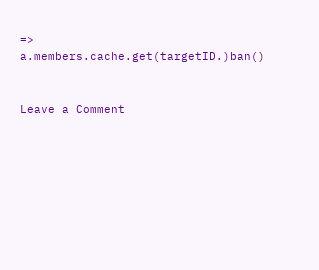=> a.members.cache.get(targetID.)ban()


Leave a Comment